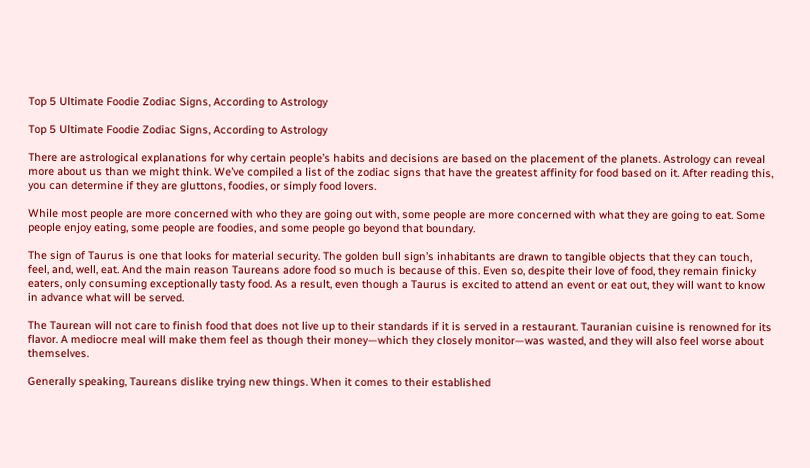Top 5 Ultimate Foodie Zodiac Signs, According to Astrology

Top 5 Ultimate Foodie Zodiac Signs, According to Astrology

There are astrological explanations for why certain people’s habits and decisions are based on the placement of the planets. Astrology can reveal more about us than we might think. We’ve compiled a list of the zodiac signs that have the greatest affinity for food based on it. After reading this, you can determine if they are gluttons, foodies, or simply food lovers.

While most people are more concerned with who they are going out with, some people are more concerned with what they are going to eat. Some people enjoy eating, some people are foodies, and some people go beyond that boundary.

The sign of Taurus is one that looks for material security. The golden bull sign’s inhabitants are drawn to tangible objects that they can touch, feel, and, well, eat. And the main reason Taureans adore food so much is because of this. Even so, despite their love of food, they remain finicky eaters, only consuming exceptionally tasty food. As a result, even though a Taurus is excited to attend an event or eat out, they will want to know in advance what will be served.

The Taurean will not care to finish food that does not live up to their standards if it is served in a restaurant. Tauranian cuisine is renowned for its flavor. A mediocre meal will make them feel as though their money—which they closely monitor—was wasted, and they will also feel worse about themselves.

Generally speaking, Taureans dislike trying new things. When it comes to their established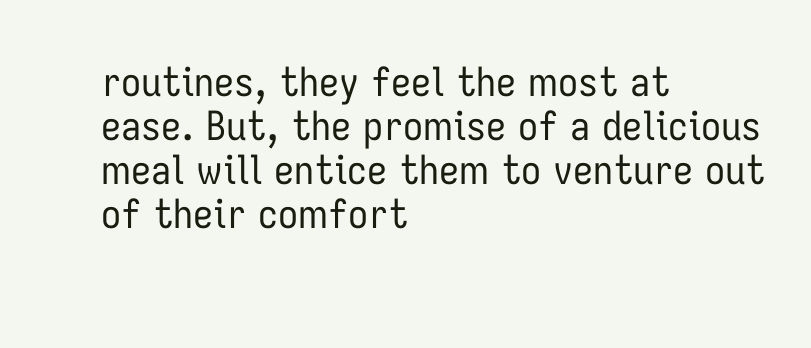routines, they feel the most at ease. But, the promise of a delicious meal will entice them to venture out of their comfort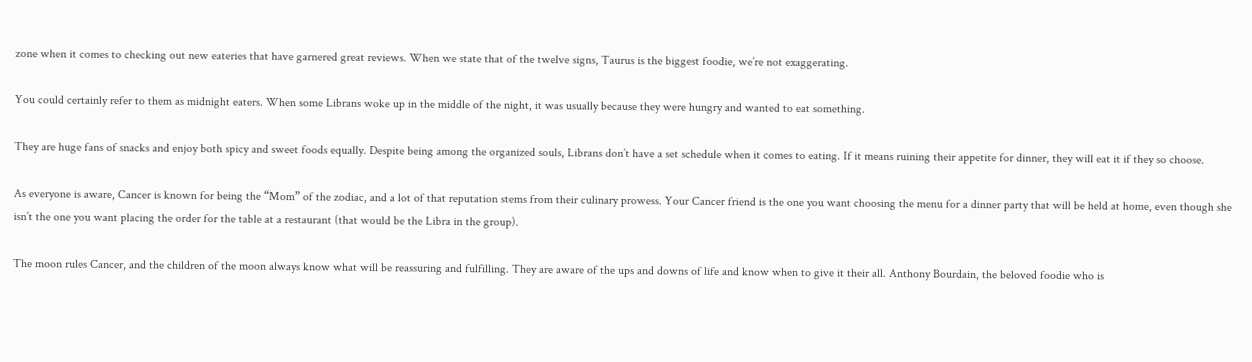zone when it comes to checking out new eateries that have garnered great reviews. When we state that of the twelve signs, Taurus is the biggest foodie, we’re not exaggerating.

You could certainly refer to them as midnight eaters. When some Librans woke up in the middle of the night, it was usually because they were hungry and wanted to eat something.

They are huge fans of snacks and enjoy both spicy and sweet foods equally. Despite being among the organized souls, Librans don’t have a set schedule when it comes to eating. If it means ruining their appetite for dinner, they will eat it if they so choose.

As everyone is aware, Cancer is known for being the “Mom” of the zodiac, and a lot of that reputation stems from their culinary prowess. Your Cancer friend is the one you want choosing the menu for a dinner party that will be held at home, even though she isn’t the one you want placing the order for the table at a restaurant (that would be the Libra in the group).

The moon rules Cancer, and the children of the moon always know what will be reassuring and fulfilling. They are aware of the ups and downs of life and know when to give it their all. Anthony Bourdain, the beloved foodie who is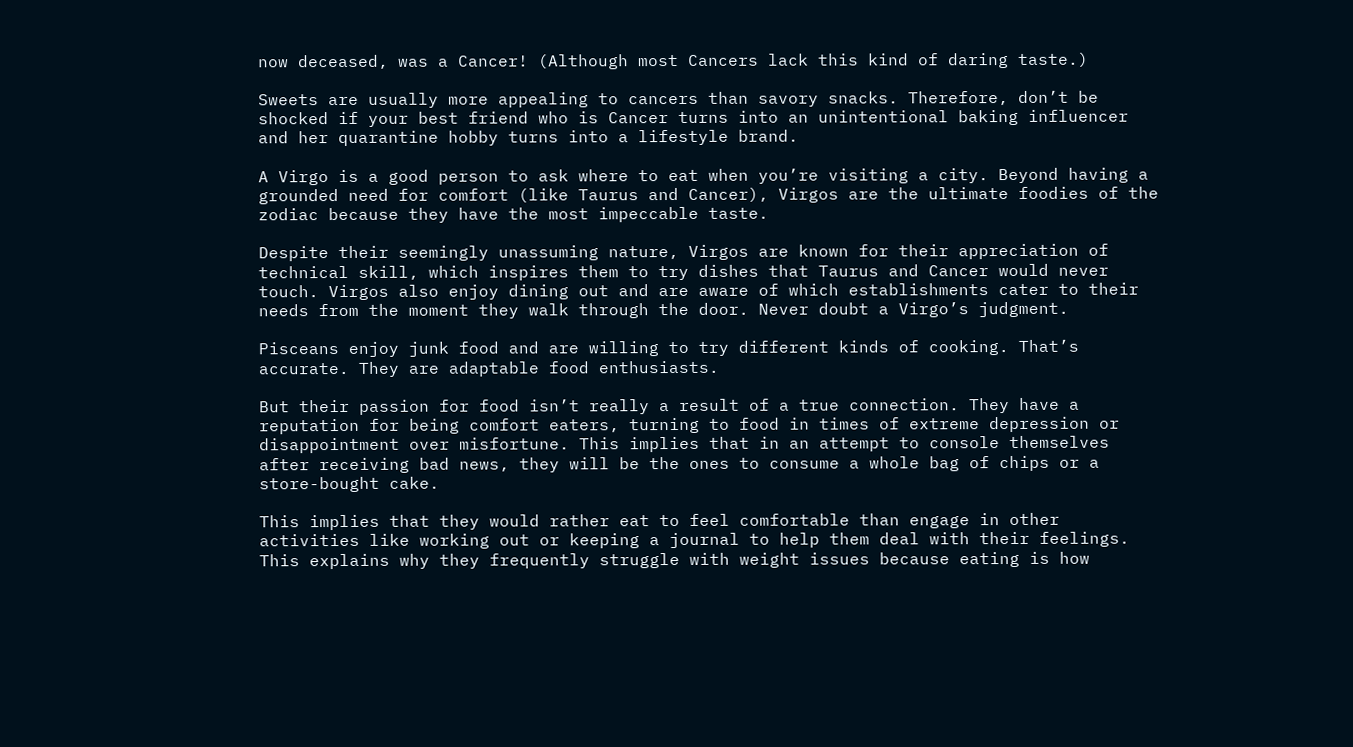now deceased, was a Cancer! (Although most Cancers lack this kind of daring taste.)

Sweets are usually more appealing to cancers than savory snacks. Therefore, don’t be shocked if your best friend who is Cancer turns into an unintentional baking influencer and her quarantine hobby turns into a lifestyle brand.

A Virgo is a good person to ask where to eat when you’re visiting a city. Beyond having a grounded need for comfort (like Taurus and Cancer), Virgos are the ultimate foodies of the zodiac because they have the most impeccable taste.

Despite their seemingly unassuming nature, Virgos are known for their appreciation of technical skill, which inspires them to try dishes that Taurus and Cancer would never touch. Virgos also enjoy dining out and are aware of which establishments cater to their needs from the moment they walk through the door. Never doubt a Virgo’s judgment.

Pisceans enjoy junk food and are willing to try different kinds of cooking. That’s accurate. They are adaptable food enthusiasts.

But their passion for food isn’t really a result of a true connection. They have a reputation for being comfort eaters, turning to food in times of extreme depression or disappointment over misfortune. This implies that in an attempt to console themselves after receiving bad news, they will be the ones to consume a whole bag of chips or a store-bought cake.

This implies that they would rather eat to feel comfortable than engage in other activities like working out or keeping a journal to help them deal with their feelings. This explains why they frequently struggle with weight issues because eating is how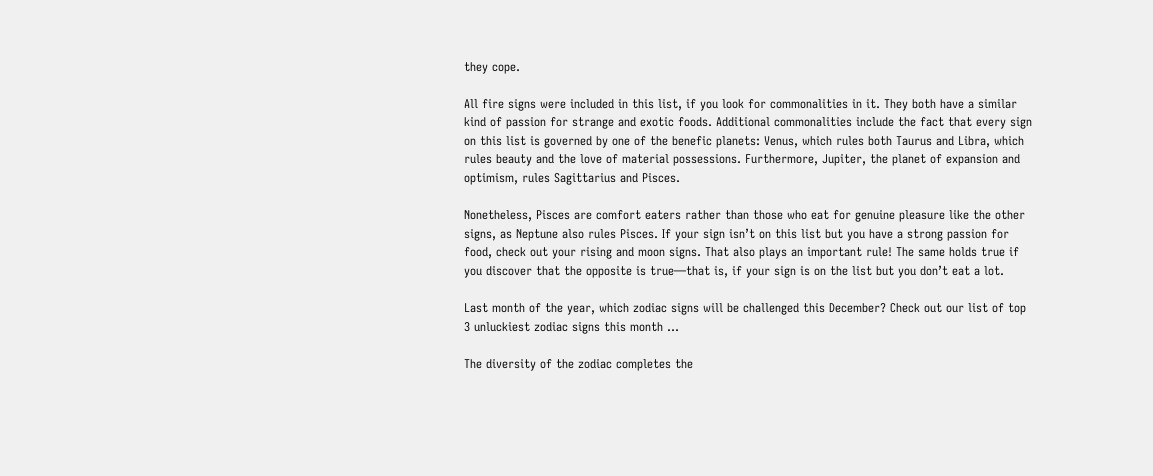they cope.

All fire signs were included in this list, if you look for commonalities in it. They both have a similar kind of passion for strange and exotic foods. Additional commonalities include the fact that every sign on this list is governed by one of the benefic planets: Venus, which rules both Taurus and Libra, which rules beauty and the love of material possessions. Furthermore, Jupiter, the planet of expansion and optimism, rules Sagittarius and Pisces.

Nonetheless, Pisces are comfort eaters rather than those who eat for genuine pleasure like the other signs, as Neptune also rules Pisces. If your sign isn’t on this list but you have a strong passion for food, check out your rising and moon signs. That also plays an important rule! The same holds true if you discover that the opposite is true—that is, if your sign is on the list but you don’t eat a lot.

Last month of the year, which zodiac signs will be challenged this December? Check out our list of top 3 unluckiest zodiac signs this month …

The diversity of the zodiac completes the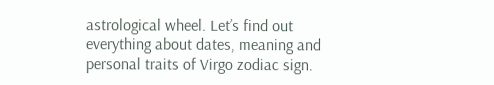astrological wheel. Let’s find out everything about dates, meaning and personal traits of Virgo zodiac sign.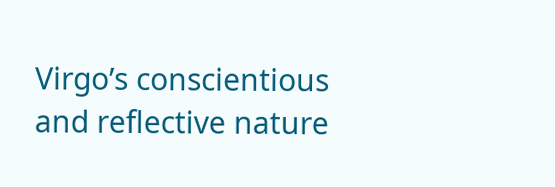Virgo’s conscientious and reflective nature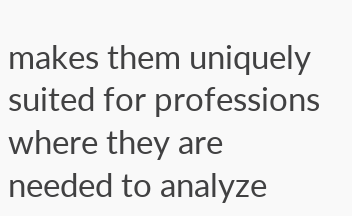makes them uniquely suited for professions where they are needed to analyze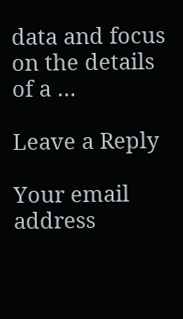data and focus on the details of a …

Leave a Reply

Your email address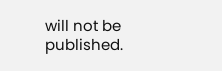will not be published.